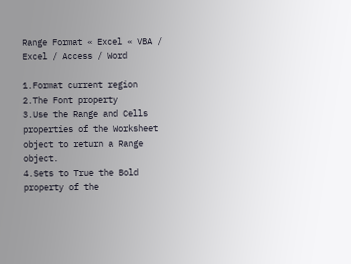Range Format « Excel « VBA / Excel / Access / Word

1.Format current region
2.The Font property
3.Use the Range and Cells properties of the Worksheet object to return a Range object.
4.Sets to True the Bold property of the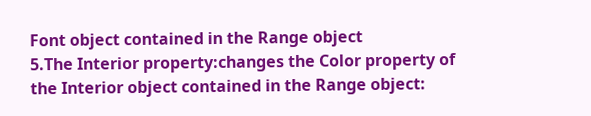Font object contained in the Range object
5.The Interior property:changes the Color property of the Interior object contained in the Range object: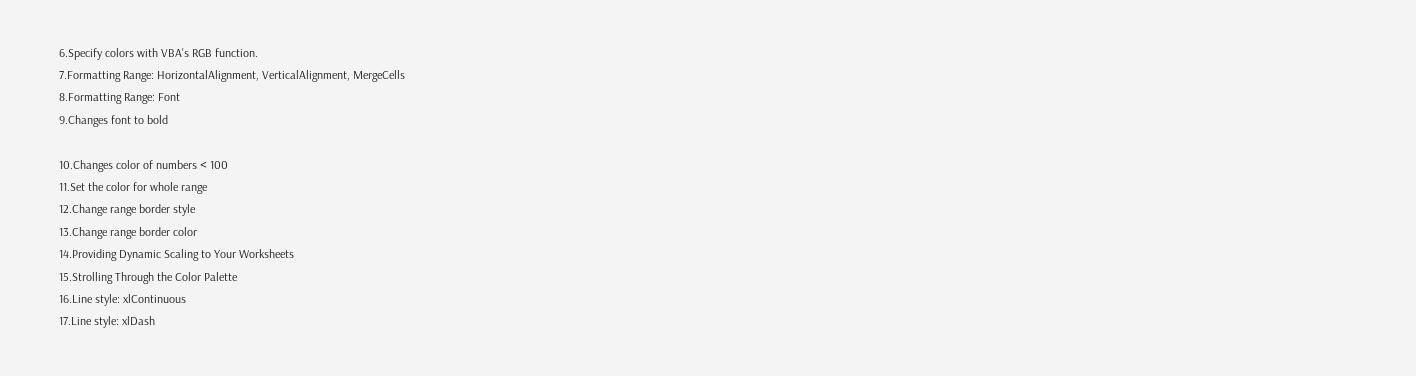6.Specify colors with VBA's RGB function.
7.Formatting Range: HorizontalAlignment, VerticalAlignment, MergeCells
8.Formatting Range: Font
9.Changes font to bold

10.Changes color of numbers < 100
11.Set the color for whole range
12.Change range border style
13.Change range border color
14.Providing Dynamic Scaling to Your Worksheets
15.Strolling Through the Color Palette
16.Line style: xlContinuous
17.Line style: xlDash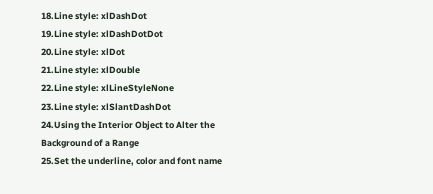18.Line style: xlDashDot
19.Line style: xlDashDotDot
20.Line style: xlDot
21.Line style: xlDouble
22.Line style: xlLineStyleNone
23.Line style: xlSlantDashDot
24.Using the Interior Object to Alter the Background of a Range
25.Set the underline, color and font name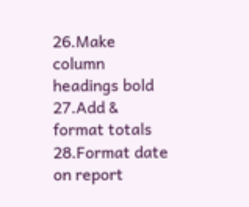26.Make column headings bold
27.Add & format totals
28.Format date on report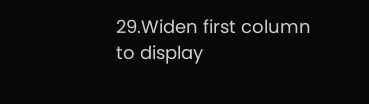29.Widen first column to display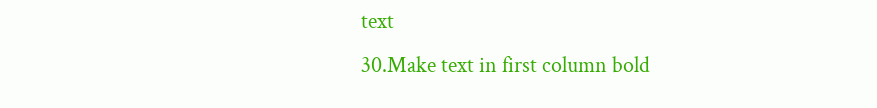text
30.Make text in first column bold